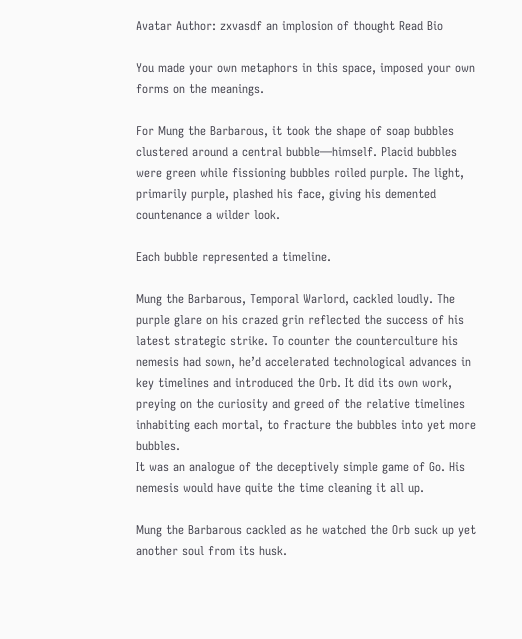Avatar Author: zxvasdf an implosion of thought Read Bio

You made your own metaphors in this space, imposed your own forms on the meanings.

For Mung the Barbarous, it took the shape of soap bubbles clustered around a central bubble—himself. Placid bubbles were green while fissioning bubbles roiled purple. The light, primarily purple, plashed his face, giving his demented countenance a wilder look.

Each bubble represented a timeline.

Mung the Barbarous, Temporal Warlord, cackled loudly. The purple glare on his crazed grin reflected the success of his latest strategic strike. To counter the counterculture his nemesis had sown, he’d accelerated technological advances in key timelines and introduced the Orb. It did its own work, preying on the curiosity and greed of the relative timelines inhabiting each mortal, to fracture the bubbles into yet more bubbles.
It was an analogue of the deceptively simple game of Go. His nemesis would have quite the time cleaning it all up.

Mung the Barbarous cackled as he watched the Orb suck up yet another soul from its husk.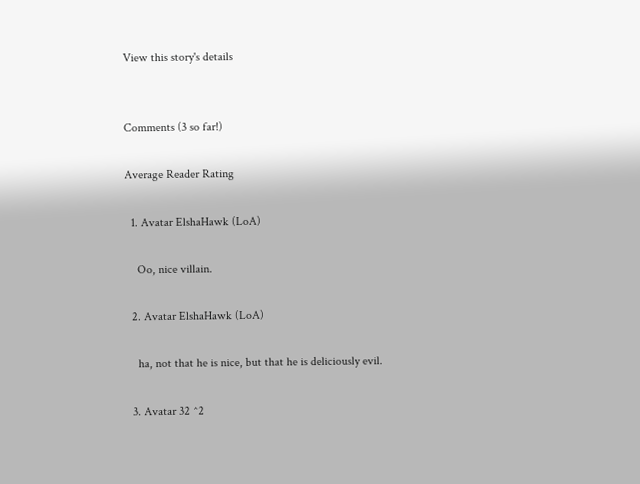View this story's details


Comments (3 so far!)

Average Reader Rating

  1. Avatar ElshaHawk (LoA)

    Oo, nice villain.

  2. Avatar ElshaHawk (LoA)

    ha, not that he is nice, but that he is deliciously evil.

  3. Avatar 32 ^2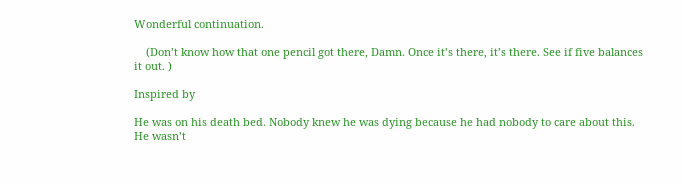Wonderful continuation.

    (Don’t know how that one pencil got there, Damn. Once it’s there, it’s there. See if five balances it out. )

Inspired by

He was on his death bed. Nobody knew he was dying because he had nobody to care about this. He wasn’t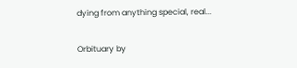dying from anything special, real...

Orbituary by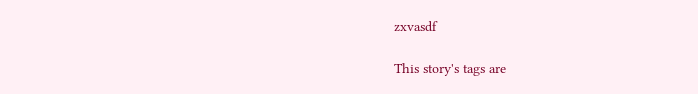zxvasdf

This story's tags are